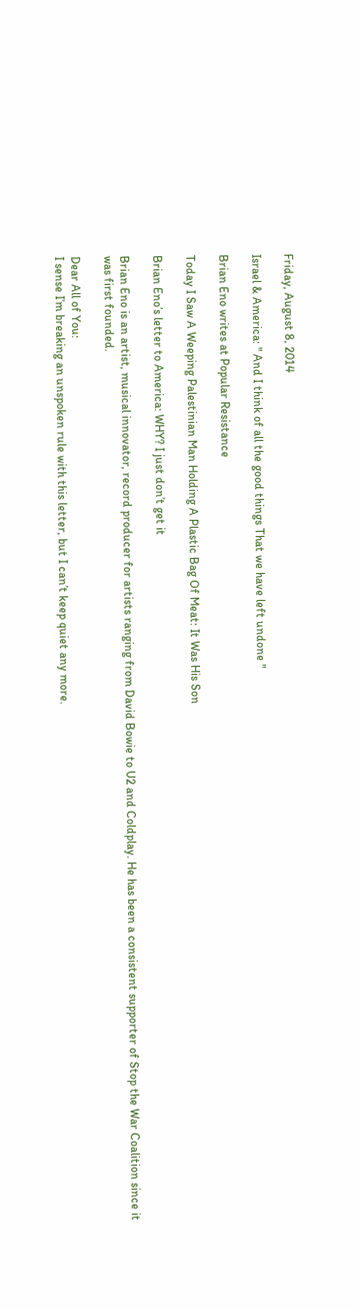Friday, August 8, 2014

Israel & America: " And I think of all the good things That we have left undone "

Brian Eno writes at Popular Resistance

Today I Saw A Weeping Palestinian Man Holding A Plastic Bag Of Meat: It Was His Son

Brian Eno’s letter to America: WHY? I just don’t get it

Brian Eno is an artist, musical innovator, record producer for artists ranging from David Bowie to U2 and Coldplay. He has been a consistent supporter of Stop the War Coalition since it was first founded.

Dear All of You:
I sense I’m breaking an unspoken rule with this letter, but I can’t keep quiet any more.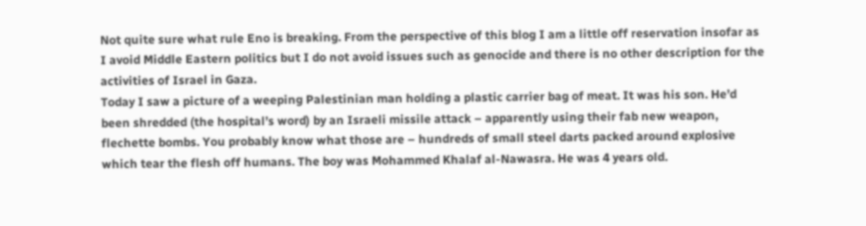Not quite sure what rule Eno is breaking. From the perspective of this blog I am a little off reservation insofar as I avoid Middle Eastern politics but I do not avoid issues such as genocide and there is no other description for the activities of Israel in Gaza.
Today I saw a picture of a weeping Palestinian man holding a plastic carrier bag of meat. It was his son. He’d been shredded (the hospital’s word) by an Israeli missile attack – apparently using their fab new weapon, flechette bombs. You probably know what those are – hundreds of small steel darts packed around explosive which tear the flesh off humans. The boy was Mohammed Khalaf al-Nawasra. He was 4 years old.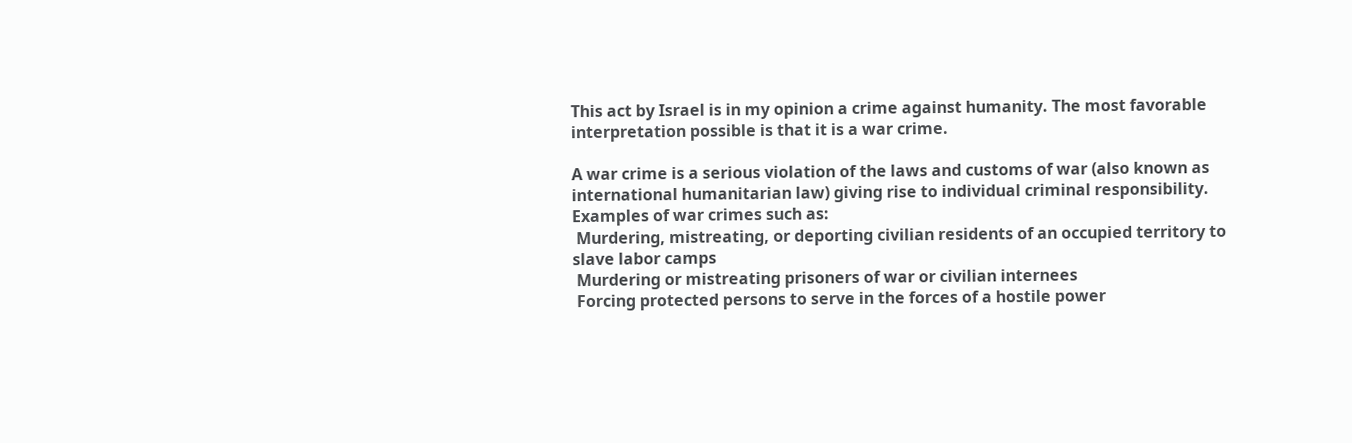This act by Israel is in my opinion a crime against humanity. The most favorable interpretation possible is that it is a war crime.

A war crime is a serious violation of the laws and customs of war (also known as international humanitarian law) giving rise to individual criminal responsibility. Examples of war crimes such as:
 Murdering, mistreating, or deporting civilian residents of an occupied territory to slave labor camps
 Murdering or mistreating prisoners of war or civilian internees
 Forcing protected persons to serve in the forces of a hostile power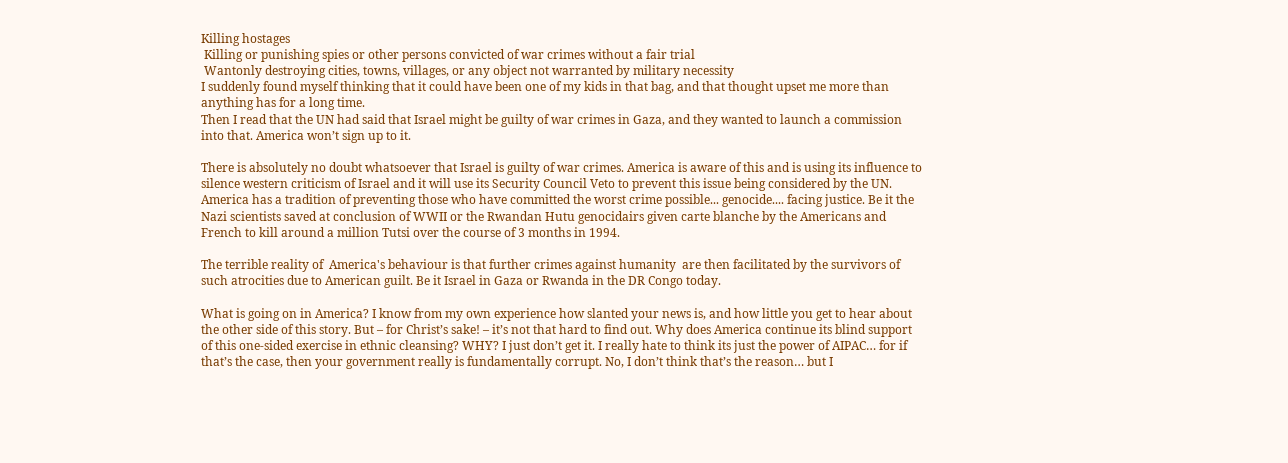Killing hostages
 Killing or punishing spies or other persons convicted of war crimes without a fair trial
 Wantonly destroying cities, towns, villages, or any object not warranted by military necessity
I suddenly found myself thinking that it could have been one of my kids in that bag, and that thought upset me more than anything has for a long time.
Then I read that the UN had said that Israel might be guilty of war crimes in Gaza, and they wanted to launch a commission into that. America won’t sign up to it.

There is absolutely no doubt whatsoever that Israel is guilty of war crimes. America is aware of this and is using its influence to silence western criticism of Israel and it will use its Security Council Veto to prevent this issue being considered by the UN. America has a tradition of preventing those who have committed the worst crime possible... genocide.... facing justice. Be it the Nazi scientists saved at conclusion of WWII or the Rwandan Hutu genocidairs given carte blanche by the Americans and French to kill around a million Tutsi over the course of 3 months in 1994.

The terrible reality of  America's behaviour is that further crimes against humanity  are then facilitated by the survivors of such atrocities due to American guilt. Be it Israel in Gaza or Rwanda in the DR Congo today.

What is going on in America? I know from my own experience how slanted your news is, and how little you get to hear about the other side of this story. But – for Christ’s sake! – it’s not that hard to find out. Why does America continue its blind support of this one-sided exercise in ethnic cleansing? WHY? I just don’t get it. I really hate to think its just the power of AIPAC… for if that’s the case, then your government really is fundamentally corrupt. No, I don’t think that’s the reason… but I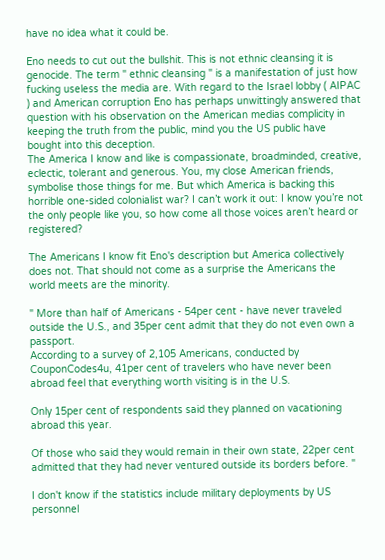have no idea what it could be.

Eno needs to cut out the bullshit. This is not ethnic cleansing it is genocide. The term " ethnic cleansing " is a manifestation of just how fucking useless the media are. With regard to the Israel lobby ( AIPAC ) and American corruption Eno has perhaps unwittingly answered that question with his observation on the American medias complicity in keeping the truth from the public, mind you the US public have bought into this deception.
The America I know and like is compassionate, broadminded, creative, eclectic, tolerant and generous. You, my close American friends, symbolise those things for me. But which America is backing this horrible one-sided colonialist war? I can’t work it out: I know you’re not the only people like you, so how come all those voices aren’t heard or registered?

The Americans I know fit Eno's description but America collectively does not. That should not come as a surprise the Americans the world meets are the minority.

" More than half of Americans - 54per cent - have never traveled outside the U.S., and 35per cent admit that they do not even own a passport.
According to a survey of 2,105 Americans, conducted by CouponCodes4u, 41per cent of travelers who have never been abroad feel that everything worth visiting is in the U.S.

Only 15per cent of respondents said they planned on vacationing abroad this year.

Of those who said they would remain in their own state, 22per cent admitted that they had never ventured outside its borders before. "

I don't know if the statistics include military deployments by US personnel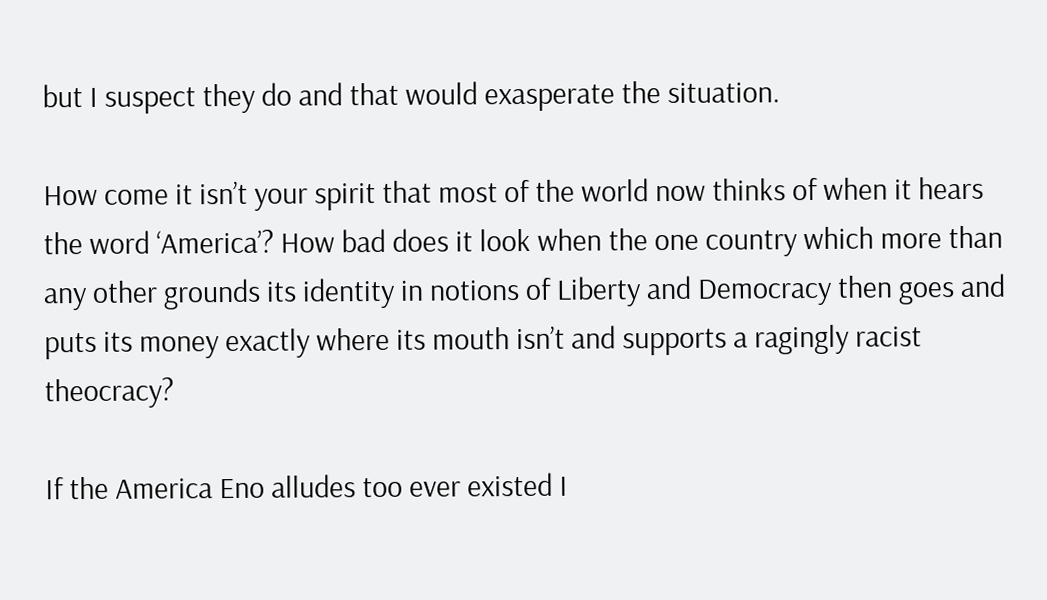but I suspect they do and that would exasperate the situation.

How come it isn’t your spirit that most of the world now thinks of when it hears the word ‘America’? How bad does it look when the one country which more than any other grounds its identity in notions of Liberty and Democracy then goes and puts its money exactly where its mouth isn’t and supports a ragingly racist theocracy?

If the America Eno alludes too ever existed I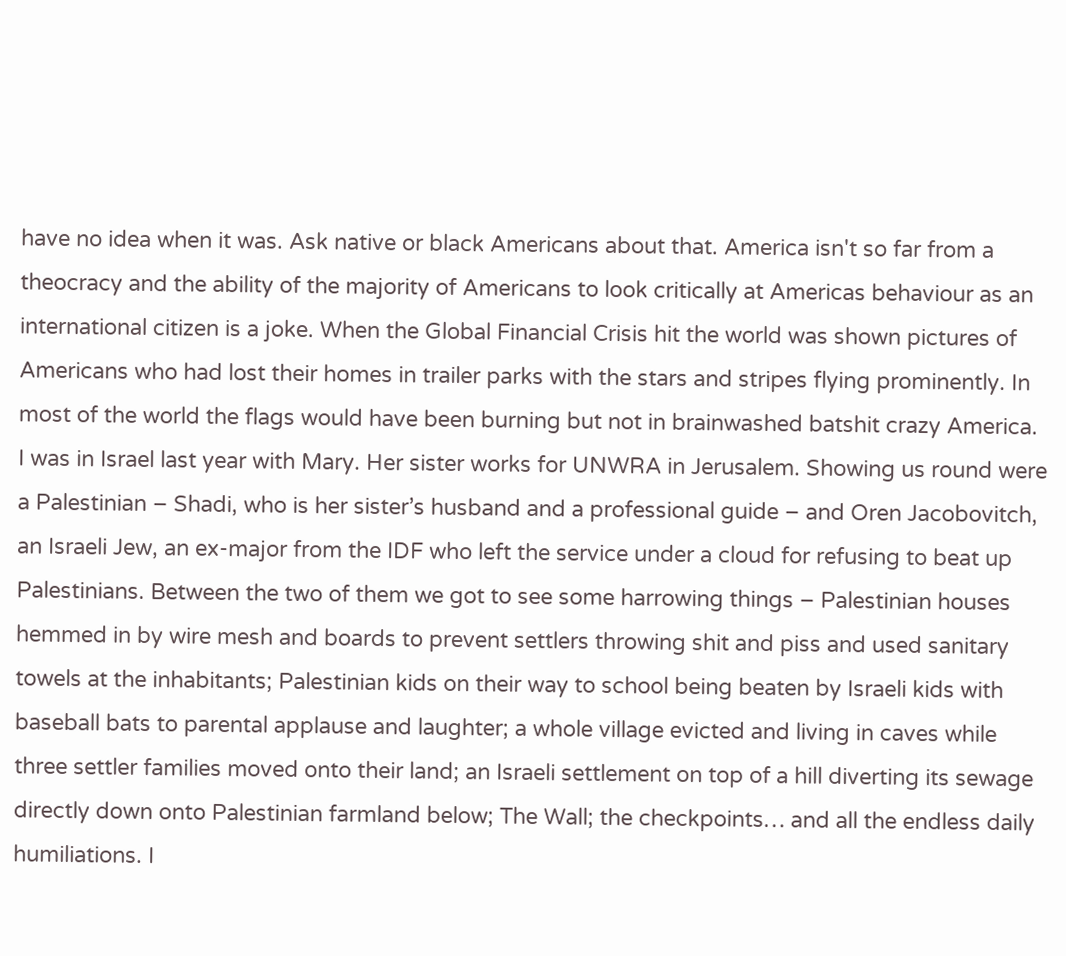have no idea when it was. Ask native or black Americans about that. America isn't so far from a theocracy and the ability of the majority of Americans to look critically at Americas behaviour as an international citizen is a joke. When the Global Financial Crisis hit the world was shown pictures of Americans who had lost their homes in trailer parks with the stars and stripes flying prominently. In most of the world the flags would have been burning but not in brainwashed batshit crazy America.
I was in Israel last year with Mary. Her sister works for UNWRA in Jerusalem. Showing us round were a Palestinian – Shadi, who is her sister’s husband and a professional guide – and Oren Jacobovitch, an Israeli Jew, an ex-major from the IDF who left the service under a cloud for refusing to beat up Palestinians. Between the two of them we got to see some harrowing things – Palestinian houses hemmed in by wire mesh and boards to prevent settlers throwing shit and piss and used sanitary towels at the inhabitants; Palestinian kids on their way to school being beaten by Israeli kids with baseball bats to parental applause and laughter; a whole village evicted and living in caves while three settler families moved onto their land; an Israeli settlement on top of a hill diverting its sewage directly down onto Palestinian farmland below; The Wall; the checkpoints… and all the endless daily humiliations. I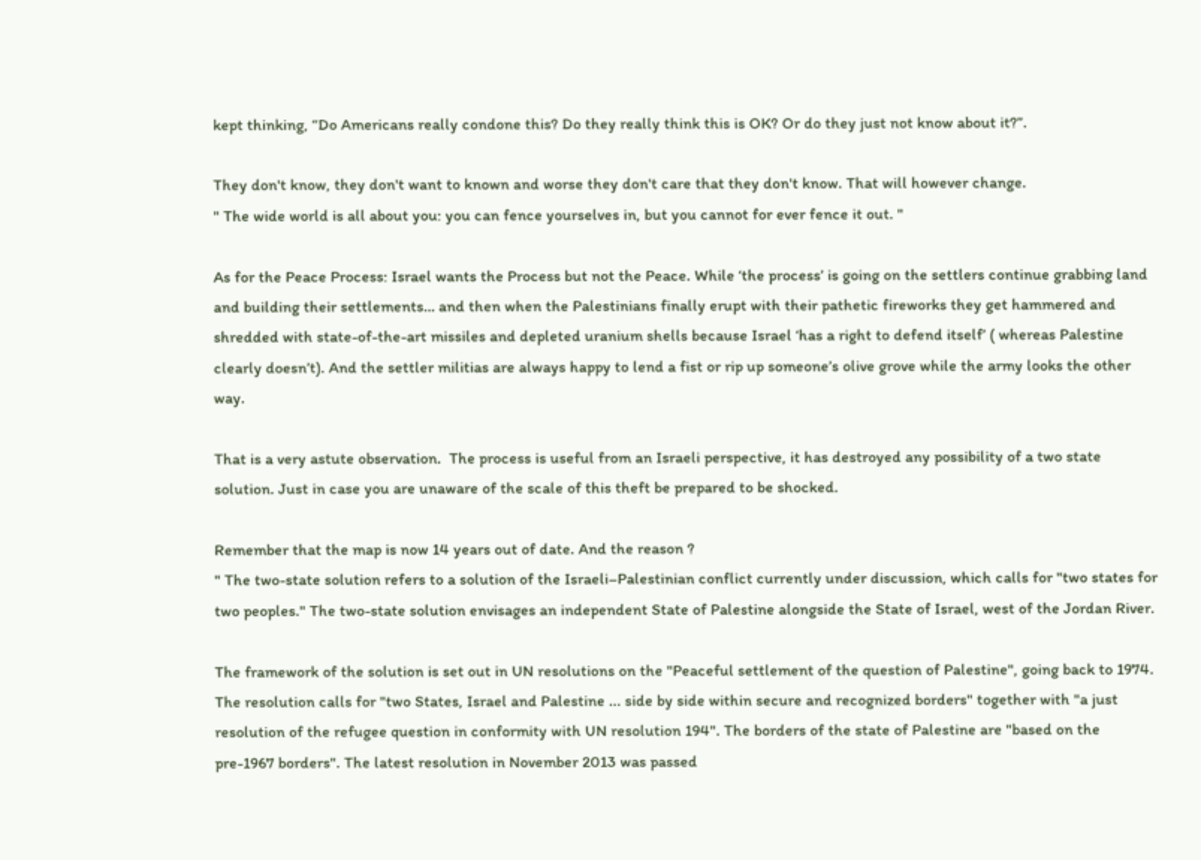kept thinking, “Do Americans really condone this? Do they really think this is OK? Or do they just not know about it?”.

They don't know, they don't want to known and worse they don't care that they don't know. That will however change.
" The wide world is all about you: you can fence yourselves in, but you cannot for ever fence it out. "

As for the Peace Process: Israel wants the Process but not the Peace. While ‘the process’ is going on the settlers continue grabbing land and building their settlements… and then when the Palestinians finally erupt with their pathetic fireworks they get hammered and shredded with state-of-the-art missiles and depleted uranium shells because Israel ‘has a right to defend itself’ ( whereas Palestine clearly doesn’t). And the settler militias are always happy to lend a fist or rip up someone’s olive grove while the army looks the other way.

That is a very astute observation.  The process is useful from an Israeli perspective, it has destroyed any possibility of a two state solution. Just in case you are unaware of the scale of this theft be prepared to be shocked.

Remember that the map is now 14 years out of date. And the reason ?
" The two-state solution refers to a solution of the Israeli–Palestinian conflict currently under discussion, which calls for "two states for two peoples." The two-state solution envisages an independent State of Palestine alongside the State of Israel, west of the Jordan River.

The framework of the solution is set out in UN resolutions on the "Peaceful settlement of the question of Palestine", going back to 1974. The resolution calls for "two States, Israel and Palestine ... side by side within secure and recognized borders" together with "a just resolution of the refugee question in conformity with UN resolution 194". The borders of the state of Palestine are "based on the pre-1967 borders". The latest resolution in November 2013 was passed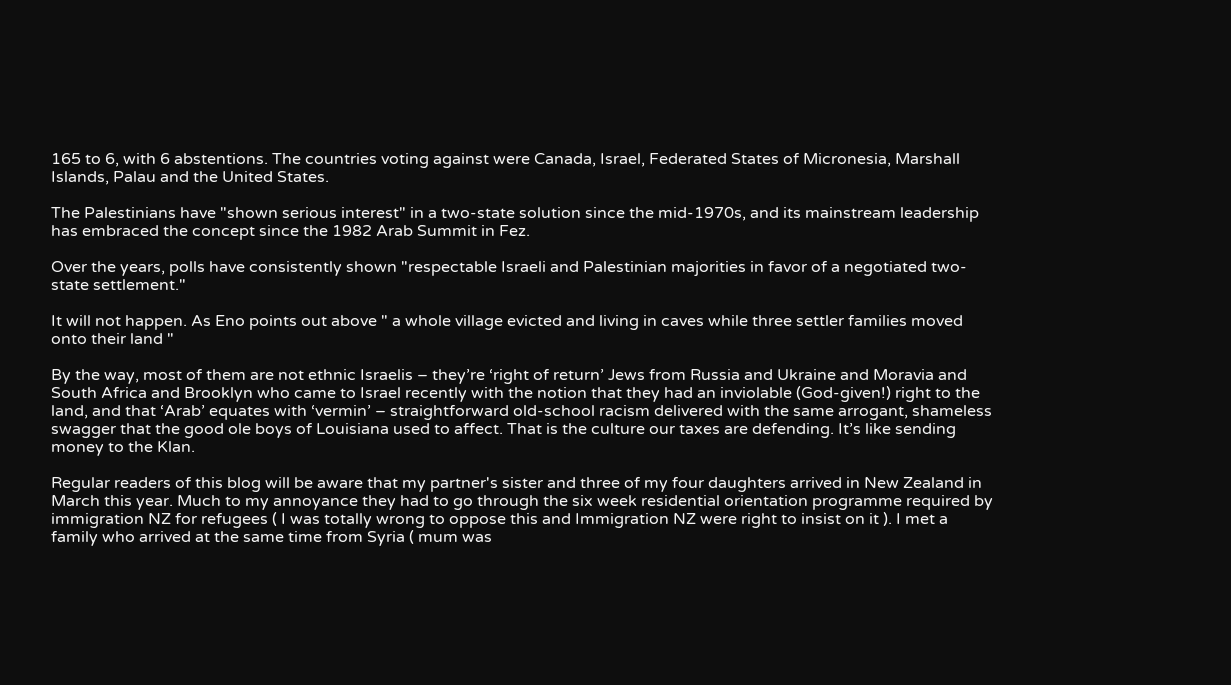165 to 6, with 6 abstentions. The countries voting against were Canada, Israel, Federated States of Micronesia, Marshall Islands, Palau and the United States.

The Palestinians have "shown serious interest" in a two-state solution since the mid-1970s, and its mainstream leadership has embraced the concept since the 1982 Arab Summit in Fez.

Over the years, polls have consistently shown "respectable Israeli and Palestinian majorities in favor of a negotiated two-state settlement."

It will not happen. As Eno points out above " a whole village evicted and living in caves while three settler families moved onto their land "

By the way, most of them are not ethnic Israelis – they’re ‘right of return’ Jews from Russia and Ukraine and Moravia and South Africa and Brooklyn who came to Israel recently with the notion that they had an inviolable (God-given!) right to the land, and that ‘Arab’ equates with ‘vermin’ – straightforward old-school racism delivered with the same arrogant, shameless swagger that the good ole boys of Louisiana used to affect. That is the culture our taxes are defending. It’s like sending money to the Klan.

Regular readers of this blog will be aware that my partner's sister and three of my four daughters arrived in New Zealand in March this year. Much to my annoyance they had to go through the six week residential orientation programme required by immigration NZ for refugees ( I was totally wrong to oppose this and Immigration NZ were right to insist on it ). I met a family who arrived at the same time from Syria ( mum was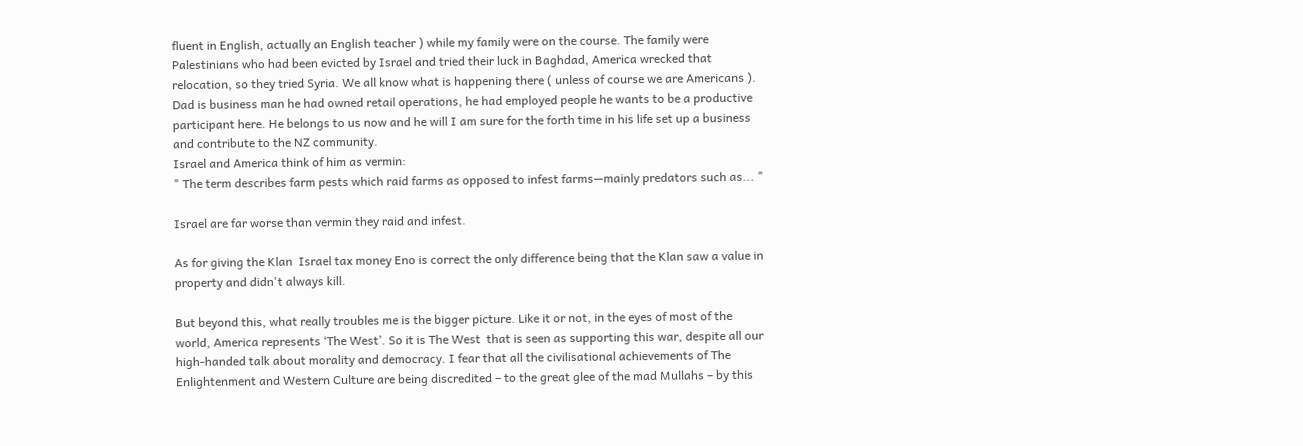fluent in English, actually an English teacher ) while my family were on the course. The family were Palestinians who had been evicted by Israel and tried their luck in Baghdad, America wrecked that relocation, so they tried Syria. We all know what is happening there ( unless of course we are Americans ). Dad is business man he had owned retail operations, he had employed people he wants to be a productive participant here. He belongs to us now and he will I am sure for the forth time in his life set up a business and contribute to the NZ community.
Israel and America think of him as vermin:
" The term describes farm pests which raid farms as opposed to infest farms—mainly predators such as... "

Israel are far worse than vermin they raid and infest.

As for giving the Klan  Israel tax money Eno is correct the only difference being that the Klan saw a value in property and didn't always kill.

But beyond this, what really troubles me is the bigger picture. Like it or not, in the eyes of most of the world, America represents ‘The West’. So it is The West  that is seen as supporting this war, despite all our high-handed talk about morality and democracy. I fear that all the civilisational achievements of The Enlightenment and Western Culture are being discredited – to the great glee of the mad Mullahs – by this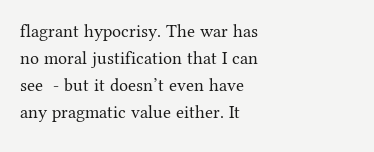flagrant hypocrisy. The war has no moral justification that I can see  - but it doesn’t even have any pragmatic value either. It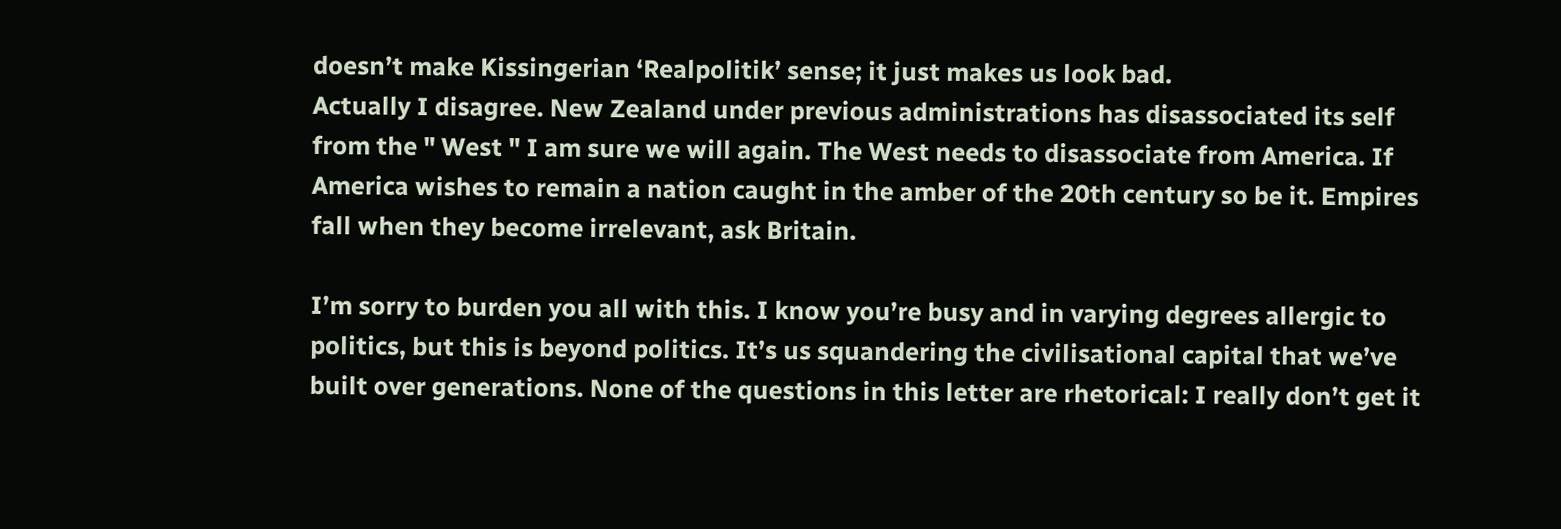doesn’t make Kissingerian ‘Realpolitik’ sense; it just makes us look bad.
Actually I disagree. New Zealand under previous administrations has disassociated its self from the " West " I am sure we will again. The West needs to disassociate from America. If America wishes to remain a nation caught in the amber of the 20th century so be it. Empires fall when they become irrelevant, ask Britain.

I’m sorry to burden you all with this. I know you’re busy and in varying degrees allergic to politics, but this is beyond politics. It’s us squandering the civilisational capital that we’ve built over generations. None of the questions in this letter are rhetorical: I really don’t get it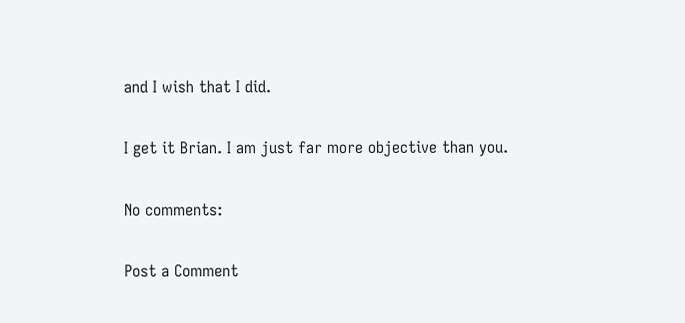and I wish that I did.

I get it Brian. I am just far more objective than you.

No comments:

Post a Comment